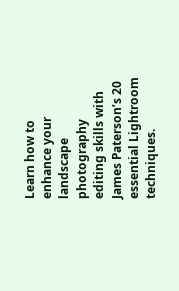Learn how to enhance your landscape photography editing skills with James Paterson’s 20 essential Lightroom techniques.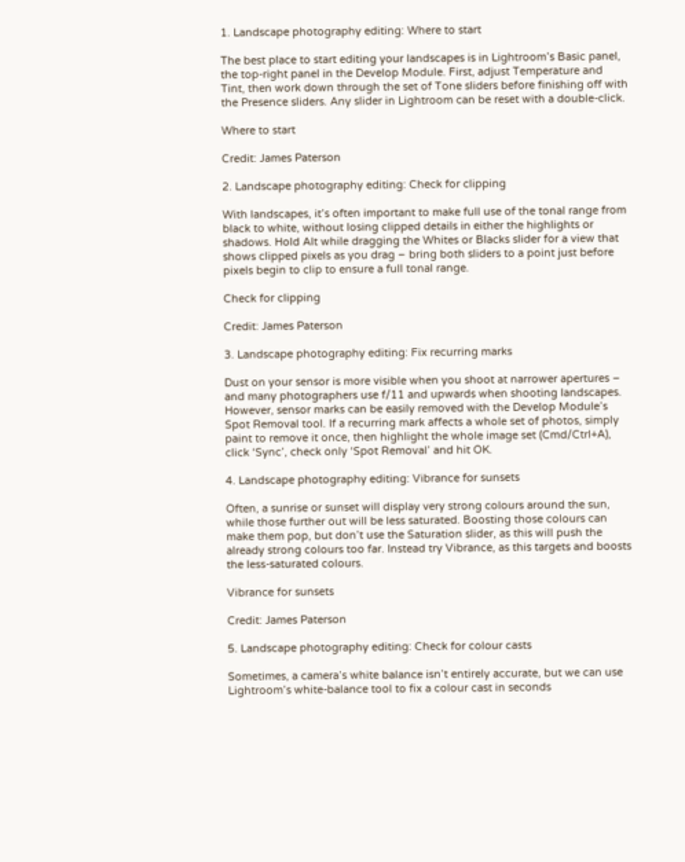1. Landscape photography editing: Where to start

The best place to start editing your landscapes is in Lightroom’s Basic panel, the top-right panel in the Develop Module. First, adjust Temperature and Tint, then work down through the set of Tone sliders before finishing off with the Presence sliders. Any slider in Lightroom can be reset with a double-click.

Where to start

Credit: James Paterson

2. Landscape photography editing: Check for clipping

With landscapes, it’s often important to make full use of the tonal range from black to white, without losing clipped details in either the highlights or shadows. Hold Alt while dragging the Whites or Blacks slider for a view that shows clipped pixels as you drag – bring both sliders to a point just before pixels begin to clip to ensure a full tonal range.

Check for clipping

Credit: James Paterson

3. Landscape photography editing: Fix recurring marks

Dust on your sensor is more visible when you shoot at narrower apertures – and many photographers use f/11 and upwards when shooting landscapes. However, sensor marks can be easily removed with the Develop Module’s Spot Removal tool. If a recurring mark affects a whole set of photos, simply paint to remove it once, then highlight the whole image set (Cmd/Ctrl+A), click ‘Sync’, check only ‘Spot Removal’ and hit OK.

4. Landscape photography editing: Vibrance for sunsets

Often, a sunrise or sunset will display very strong colours around the sun, while those further out will be less saturated. Boosting those colours can make them pop, but don’t use the Saturation slider, as this will push the already strong colours too far. Instead try Vibrance, as this targets and boosts the less-saturated colours.

Vibrance for sunsets

Credit: James Paterson

5. Landscape photography editing: Check for colour casts

Sometimes, a camera’s white balance isn’t entirely accurate, but we can use Lightroom’s white-balance tool to fix a colour cast in seconds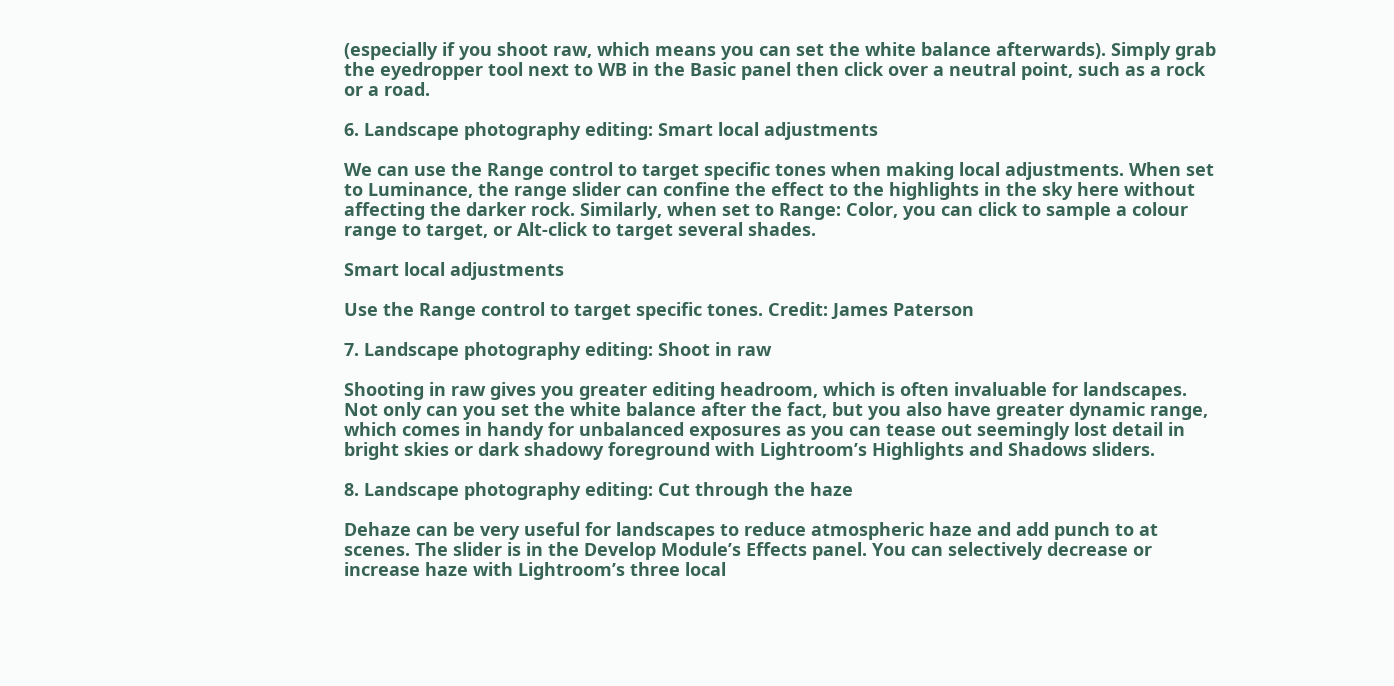(especially if you shoot raw, which means you can set the white balance afterwards). Simply grab the eyedropper tool next to WB in the Basic panel then click over a neutral point, such as a rock or a road.

6. Landscape photography editing: Smart local adjustments

We can use the Range control to target specific tones when making local adjustments. When set to Luminance, the range slider can confine the effect to the highlights in the sky here without affecting the darker rock. Similarly, when set to Range: Color, you can click to sample a colour range to target, or Alt-click to target several shades.

Smart local adjustments

Use the Range control to target specific tones. Credit: James Paterson

7. Landscape photography editing: Shoot in raw

Shooting in raw gives you greater editing headroom, which is often invaluable for landscapes. Not only can you set the white balance after the fact, but you also have greater dynamic range, which comes in handy for unbalanced exposures as you can tease out seemingly lost detail in bright skies or dark shadowy foreground with Lightroom’s Highlights and Shadows sliders.

8. Landscape photography editing: Cut through the haze

Dehaze can be very useful for landscapes to reduce atmospheric haze and add punch to at scenes. The slider is in the Develop Module’s Effects panel. You can selectively decrease or increase haze with Lightroom’s three local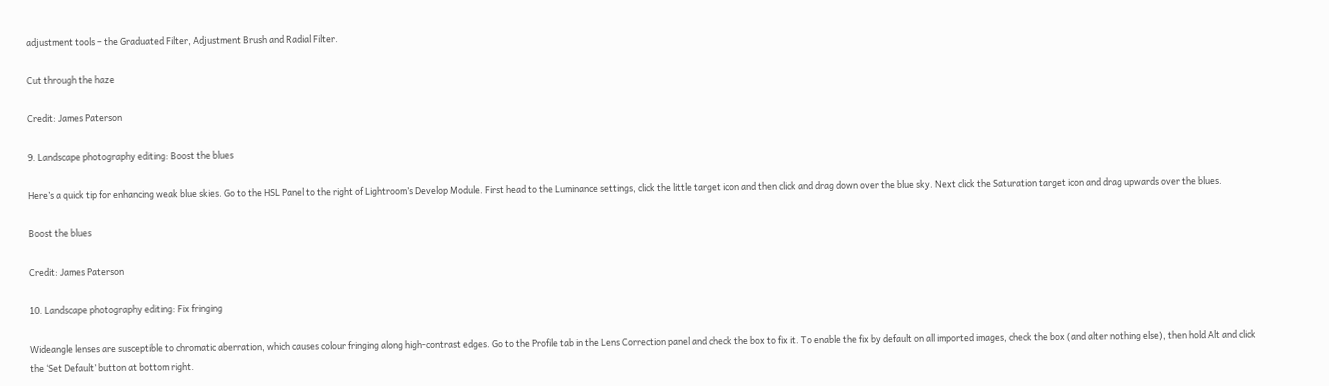adjustment tools – the Graduated Filter, Adjustment Brush and Radial Filter.

Cut through the haze

Credit: James Paterson

9. Landscape photography editing: Boost the blues

Here’s a quick tip for enhancing weak blue skies. Go to the HSL Panel to the right of Lightroom’s Develop Module. First head to the Luminance settings, click the little target icon and then click and drag down over the blue sky. Next click the Saturation target icon and drag upwards over the blues.

Boost the blues

Credit: James Paterson

10. Landscape photography editing: Fix fringing

Wideangle lenses are susceptible to chromatic aberration, which causes colour fringing along high-contrast edges. Go to the Profile tab in the Lens Correction panel and check the box to fix it. To enable the fix by default on all imported images, check the box (and alter nothing else), then hold Alt and click the ‘Set Default’ button at bottom right.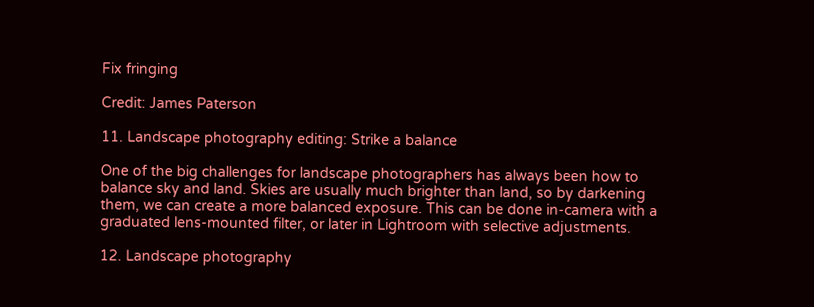Fix fringing

Credit: James Paterson

11. Landscape photography editing: Strike a balance

One of the big challenges for landscape photographers has always been how to balance sky and land. Skies are usually much brighter than land, so by darkening them, we can create a more balanced exposure. This can be done in-camera with a graduated lens-mounted filter, or later in Lightroom with selective adjustments.

12. Landscape photography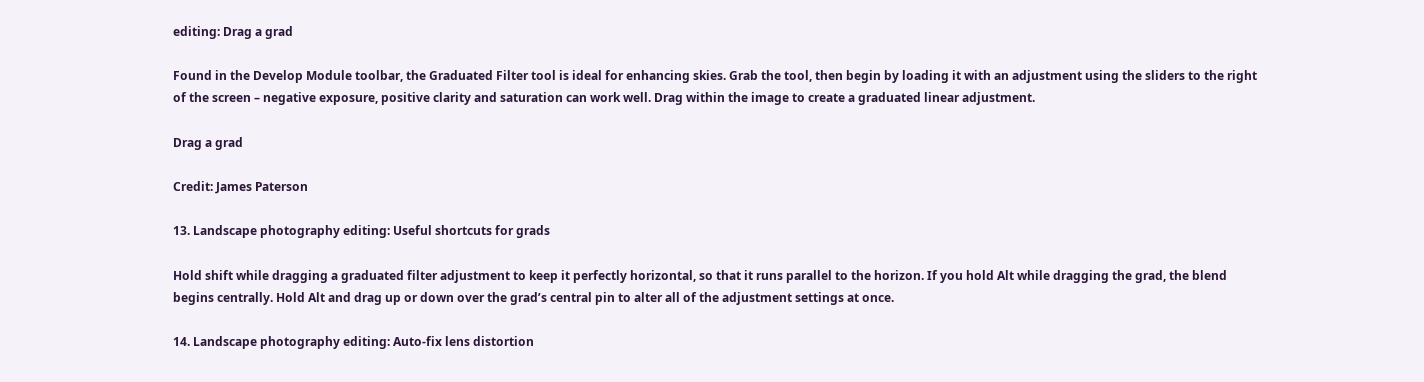editing: Drag a grad

Found in the Develop Module toolbar, the Graduated Filter tool is ideal for enhancing skies. Grab the tool, then begin by loading it with an adjustment using the sliders to the right of the screen – negative exposure, positive clarity and saturation can work well. Drag within the image to create a graduated linear adjustment.

Drag a grad

Credit: James Paterson

13. Landscape photography editing: Useful shortcuts for grads

Hold shift while dragging a graduated filter adjustment to keep it perfectly horizontal, so that it runs parallel to the horizon. If you hold Alt while dragging the grad, the blend begins centrally. Hold Alt and drag up or down over the grad’s central pin to alter all of the adjustment settings at once.

14. Landscape photography editing: Auto-fix lens distortion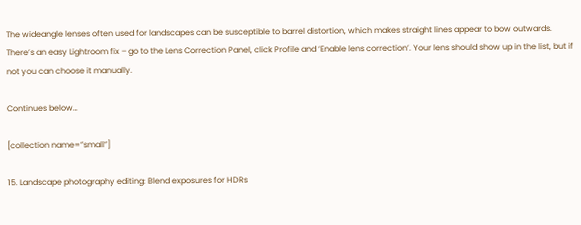The wideangle lenses often used for landscapes can be susceptible to barrel distortion, which makes straight lines appear to bow outwards. There’s an easy Lightroom fix – go to the Lens Correction Panel, click Profile and ‘Enable lens correction’. Your lens should show up in the list, but if not you can choose it manually.

Continues below…

[collection name=”small”]

15. Landscape photography editing: Blend exposures for HDRs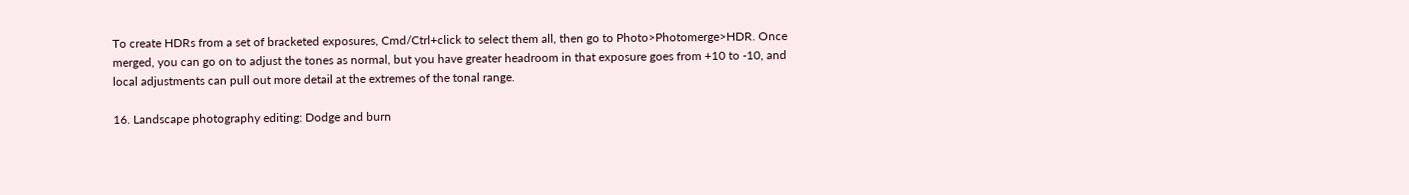To create HDRs from a set of bracketed exposures, Cmd/Ctrl+click to select them all, then go to Photo>Photomerge>HDR. Once merged, you can go on to adjust the tones as normal, but you have greater headroom in that exposure goes from +10 to -10, and local adjustments can pull out more detail at the extremes of the tonal range.

16. Landscape photography editing: Dodge and burn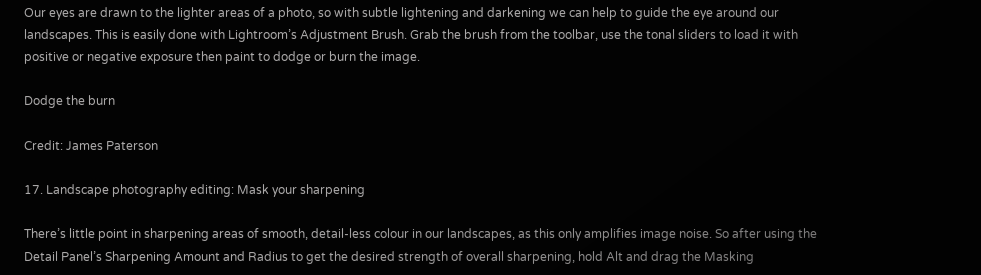Our eyes are drawn to the lighter areas of a photo, so with subtle lightening and darkening we can help to guide the eye around our landscapes. This is easily done with Lightroom’s Adjustment Brush. Grab the brush from the toolbar, use the tonal sliders to load it with positive or negative exposure then paint to dodge or burn the image.

Dodge the burn

Credit: James Paterson

17. Landscape photography editing: Mask your sharpening

There’s little point in sharpening areas of smooth, detail-less colour in our landscapes, as this only amplifies image noise. So after using the Detail Panel’s Sharpening Amount and Radius to get the desired strength of overall sharpening, hold Alt and drag the Masking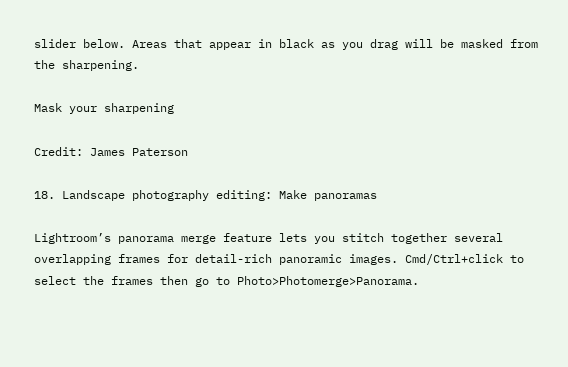slider below. Areas that appear in black as you drag will be masked from the sharpening.

Mask your sharpening

Credit: James Paterson

18. Landscape photography editing: Make panoramas

Lightroom’s panorama merge feature lets you stitch together several overlapping frames for detail-rich panoramic images. Cmd/Ctrl+click to select the frames then go to Photo>Photomerge>Panorama.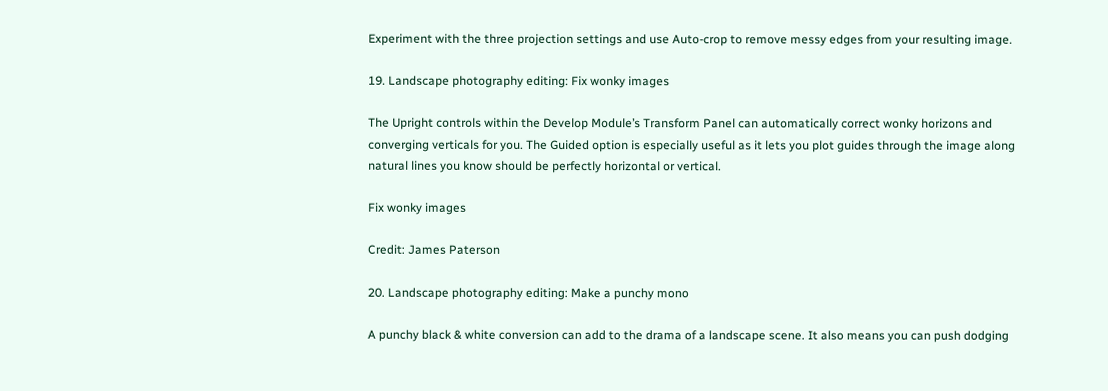Experiment with the three projection settings and use Auto-crop to remove messy edges from your resulting image.

19. Landscape photography editing: Fix wonky images

The Upright controls within the Develop Module’s Transform Panel can automatically correct wonky horizons and converging verticals for you. The Guided option is especially useful as it lets you plot guides through the image along natural lines you know should be perfectly horizontal or vertical.

Fix wonky images

Credit: James Paterson

20. Landscape photography editing: Make a punchy mono

A punchy black & white conversion can add to the drama of a landscape scene. It also means you can push dodging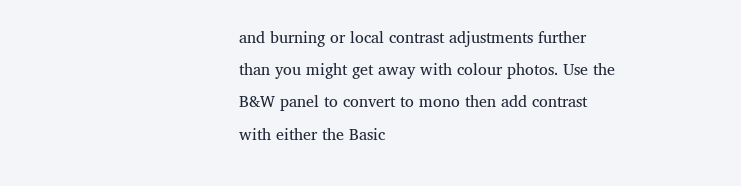and burning or local contrast adjustments further than you might get away with colour photos. Use the B&W panel to convert to mono then add contrast with either the Basic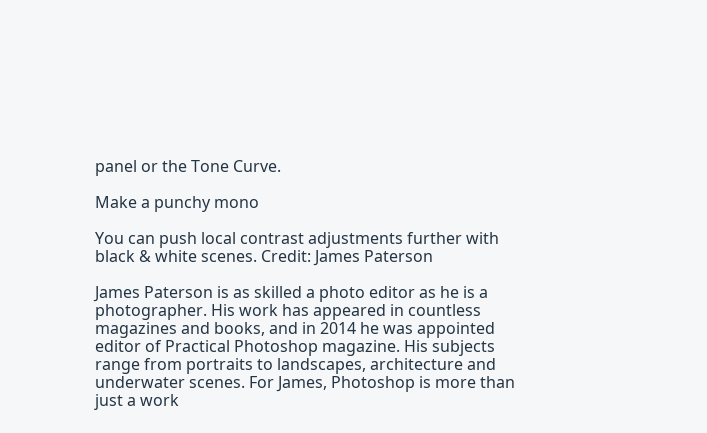panel or the Tone Curve.

Make a punchy mono

You can push local contrast adjustments further with black & white scenes. Credit: James Paterson

James Paterson is as skilled a photo editor as he is a photographer. His work has appeared in countless magazines and books, and in 2014 he was appointed editor of Practical Photoshop magazine. His subjects range from portraits to landscapes, architecture and underwater scenes. For James, Photoshop is more than just a work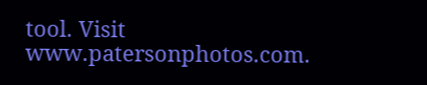tool. Visit www.patersonphotos.com.